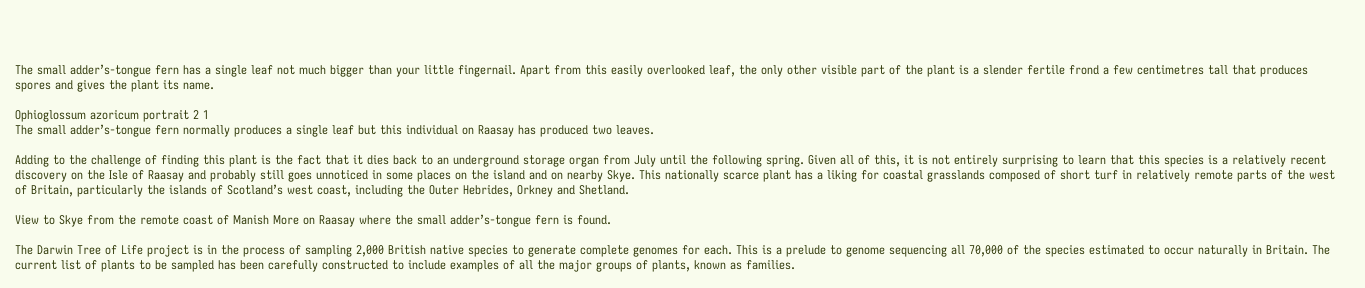The small adder’s-tongue fern has a single leaf not much bigger than your little fingernail. Apart from this easily overlooked leaf, the only other visible part of the plant is a slender fertile frond a few centimetres tall that produces spores and gives the plant its name.

Ophioglossum azoricum portrait 2 1
The small adder’s-tongue fern normally produces a single leaf but this individual on Raasay has produced two leaves.

Adding to the challenge of finding this plant is the fact that it dies back to an underground storage organ from July until the following spring. Given all of this, it is not entirely surprising to learn that this species is a relatively recent discovery on the Isle of Raasay and probably still goes unnoticed in some places on the island and on nearby Skye. This nationally scarce plant has a liking for coastal grasslands composed of short turf in relatively remote parts of the west of Britain, particularly the islands of Scotland’s west coast, including the Outer Hebrides, Orkney and Shetland.

View to Skye from the remote coast of Manish More on Raasay where the small adder’s-tongue fern is found.

The Darwin Tree of Life project is in the process of sampling 2,000 British native species to generate complete genomes for each. This is a prelude to genome sequencing all 70,000 of the species estimated to occur naturally in Britain. The current list of plants to be sampled has been carefully constructed to include examples of all the major groups of plants, known as families.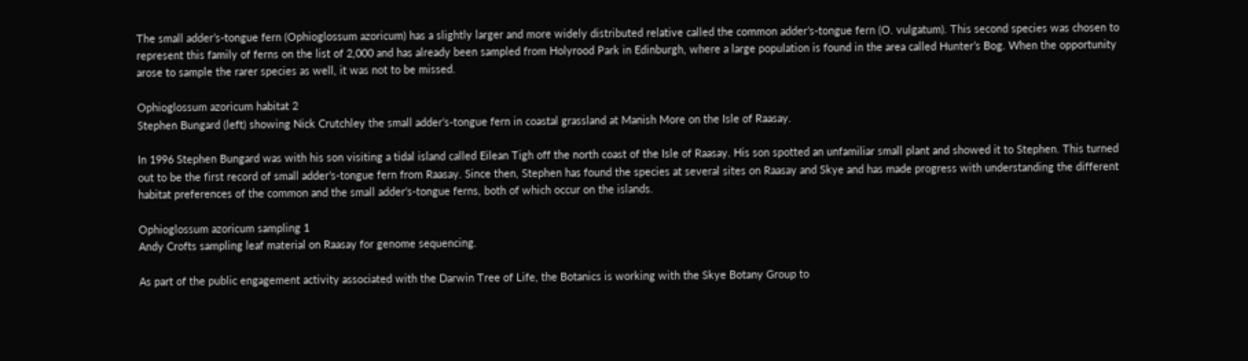The small adder’s-tongue fern (Ophioglossum azoricum) has a slightly larger and more widely distributed relative called the common adder’s-tongue fern (O. vulgatum). This second species was chosen to represent this family of ferns on the list of 2,000 and has already been sampled from Holyrood Park in Edinburgh, where a large population is found in the area called Hunter’s Bog. When the opportunity arose to sample the rarer species as well, it was not to be missed.

Ophioglossum azoricum habitat 2
Stephen Bungard (left) showing Nick Crutchley the small adder’s-tongue fern in coastal grassland at Manish More on the Isle of Raasay.

In 1996 Stephen Bungard was with his son visiting a tidal island called Eilean Tigh off the north coast of the Isle of Raasay. His son spotted an unfamiliar small plant and showed it to Stephen. This turned out to be the first record of small adder’s-tongue fern from Raasay. Since then, Stephen has found the species at several sites on Raasay and Skye and has made progress with understanding the different habitat preferences of the common and the small adder’s-tongue ferns, both of which occur on the islands.

Ophioglossum azoricum sampling 1
Andy Crofts sampling leaf material on Raasay for genome sequencing.

As part of the public engagement activity associated with the Darwin Tree of Life, the Botanics is working with the Skye Botany Group to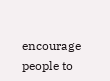encourage people to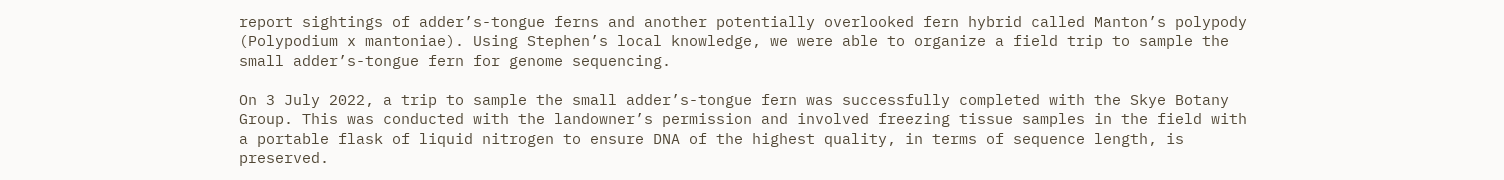report sightings of adder’s-tongue ferns and another potentially overlooked fern hybrid called Manton’s polypody (Polypodium x mantoniae). Using Stephen’s local knowledge, we were able to organize a field trip to sample the small adder’s-tongue fern for genome sequencing.

On 3 July 2022, a trip to sample the small adder’s-tongue fern was successfully completed with the Skye Botany Group. This was conducted with the landowner’s permission and involved freezing tissue samples in the field with a portable flask of liquid nitrogen to ensure DNA of the highest quality, in terms of sequence length, is preserved.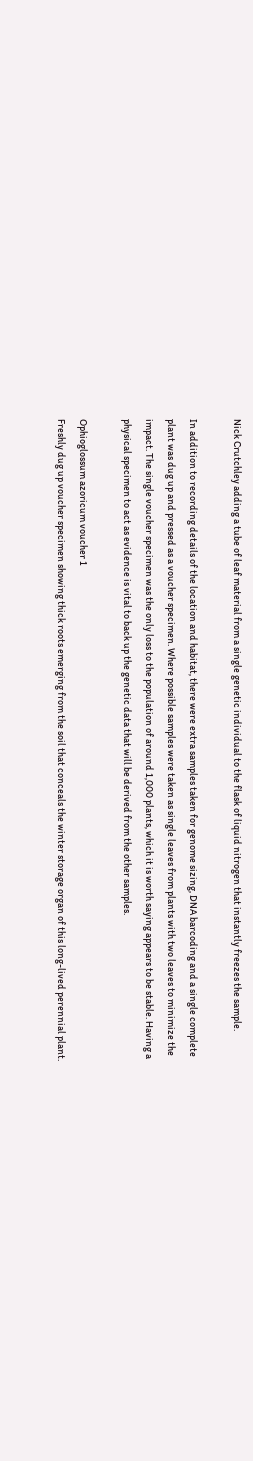Nick Crutchley adding a tube of leaf material from a single genetic individual to the flask of liquid nitrogen that instantly freezes the sample.

In addition to recording details of the location and habitat, there were extra samples taken for genome sizing, DNA barcoding and a single complete plant was dug up and pressed as a voucher specimen. Where possible samples were taken as single leaves from plants with two leaves to minimize the impact. The single voucher specimen was the only loss to the population of around 1,000 plants, which it is worth saying appears to be stable. Having a physical specimen to act as evidence is vital to back up the genetic data that will be derived from the other samples.

Ophioglossum azoricum voucher 1
Freshly dug up voucher specimen showing thick roots emerging from the soil that conceals the winter storage organ of this long-lived perennial plant.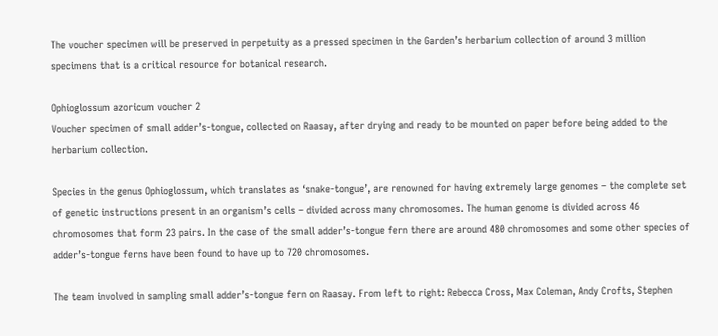The voucher specimen will be preserved in perpetuity as a pressed specimen in the Garden’s herbarium collection of around 3 million specimens that is a critical resource for botanical research.

Ophioglossum azoricum voucher 2
Voucher specimen of small adder’s-tongue, collected on Raasay, after drying and ready to be mounted on paper before being added to the herbarium collection.

Species in the genus Ophioglossum, which translates as ‘snake-tongue’, are renowned for having extremely large genomes – the complete set of genetic instructions present in an organism’s cells – divided across many chromosomes. The human genome is divided across 46 chromosomes that form 23 pairs. In the case of the small adder’s-tongue fern there are around 480 chromosomes and some other species of adder’s-tongue ferns have been found to have up to 720 chromosomes.

The team involved in sampling small adder’s-tongue fern on Raasay. From left to right: Rebecca Cross, Max Coleman, Andy Crofts, Stephen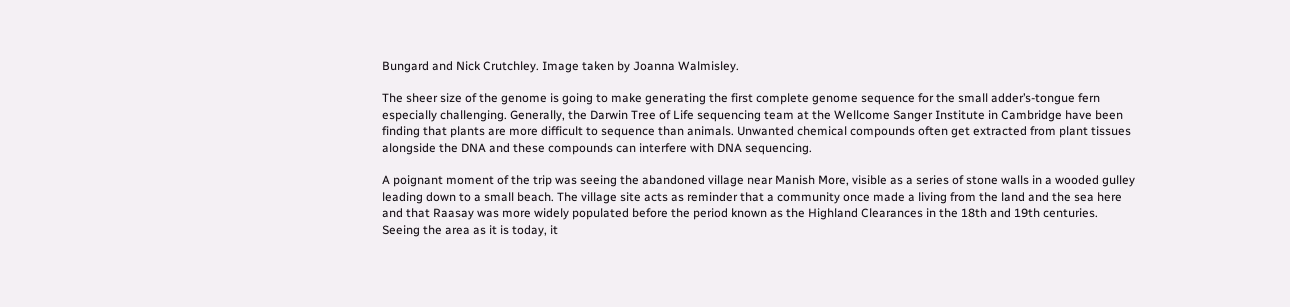Bungard and Nick Crutchley. Image taken by Joanna Walmisley.

The sheer size of the genome is going to make generating the first complete genome sequence for the small adder’s-tongue fern especially challenging. Generally, the Darwin Tree of Life sequencing team at the Wellcome Sanger Institute in Cambridge have been finding that plants are more difficult to sequence than animals. Unwanted chemical compounds often get extracted from plant tissues alongside the DNA and these compounds can interfere with DNA sequencing.

A poignant moment of the trip was seeing the abandoned village near Manish More, visible as a series of stone walls in a wooded gulley leading down to a small beach. The village site acts as reminder that a community once made a living from the land and the sea here and that Raasay was more widely populated before the period known as the Highland Clearances in the 18th and 19th centuries. Seeing the area as it is today, it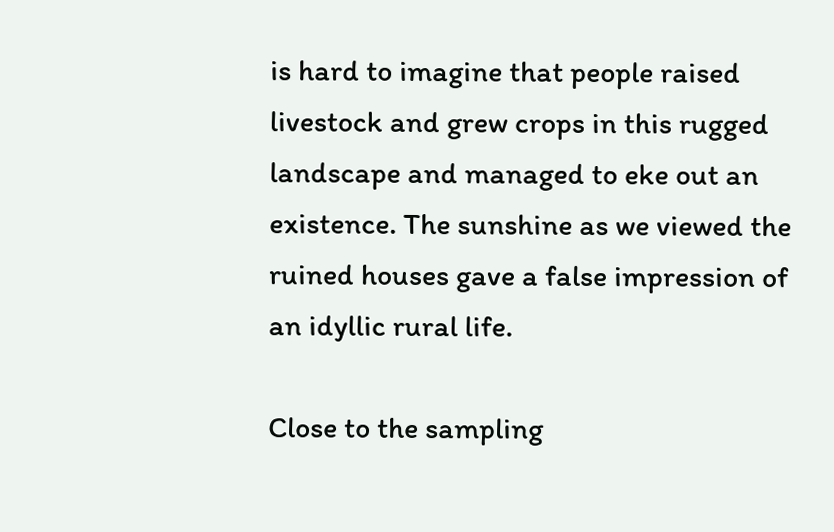is hard to imagine that people raised livestock and grew crops in this rugged landscape and managed to eke out an existence. The sunshine as we viewed the ruined houses gave a false impression of an idyllic rural life.

Close to the sampling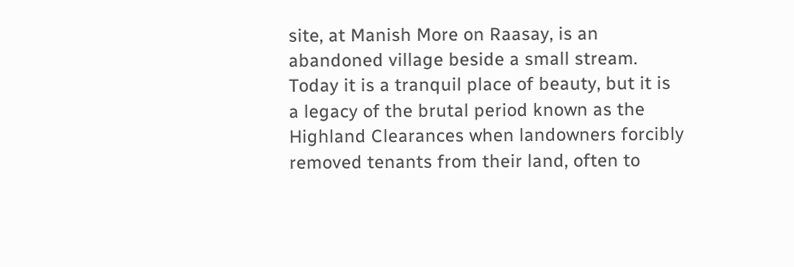site, at Manish More on Raasay, is an abandoned village beside a small stream. Today it is a tranquil place of beauty, but it is a legacy of the brutal period known as the Highland Clearances when landowners forcibly removed tenants from their land, often to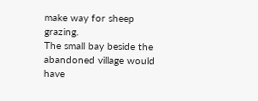make way for sheep grazing.
The small bay beside the abandoned village would have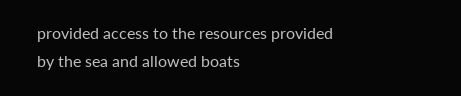provided access to the resources provided by the sea and allowed boats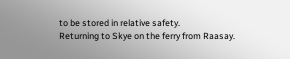to be stored in relative safety.
Returning to Skye on the ferry from Raasay.